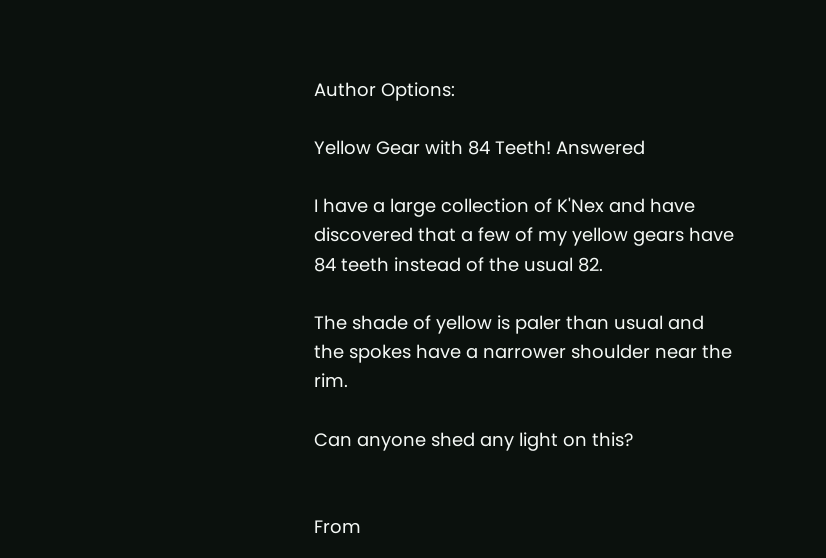Author Options:

Yellow Gear with 84 Teeth! Answered

I have a large collection of K'Nex and have discovered that a few of my yellow gears have 84 teeth instead of the usual 82.

The shade of yellow is paler than usual and the spokes have a narrower shoulder near the rim.

Can anyone shed any light on this?


From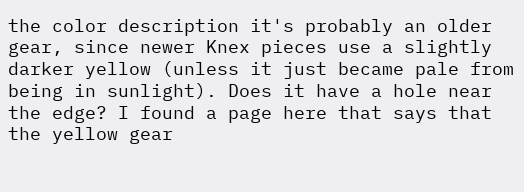the color description it's probably an older gear, since newer Knex pieces use a slightly darker yellow (unless it just became pale from being in sunlight). Does it have a hole near the edge? I found a page here that says that the yellow gear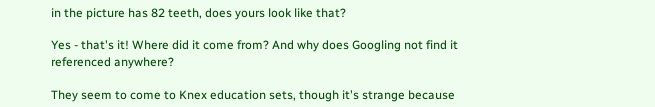in the picture has 82 teeth, does yours look like that?

Yes - that's it! Where did it come from? And why does Googling not find it referenced anywhere?

They seem to come to Knex education sets, though it's strange because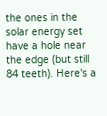the ones in the solar energy set have a hole near the edge (but still 84 teeth). Here's a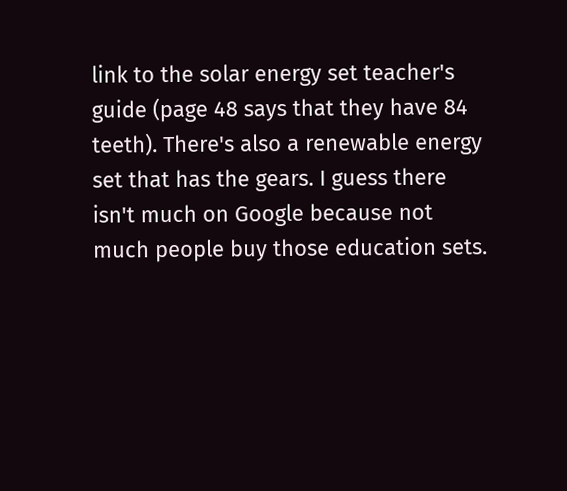link to the solar energy set teacher's guide (page 48 says that they have 84 teeth). There's also a renewable energy set that has the gears. I guess there isn't much on Google because not much people buy those education sets.